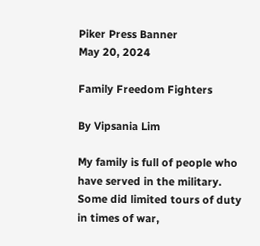Piker Press Banner
May 20, 2024

Family Freedom Fighters

By Vipsania Lim

My family is full of people who have served in the military. Some did limited tours of duty in times of war,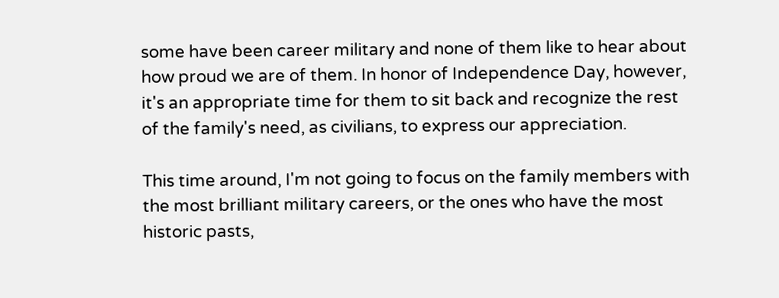some have been career military and none of them like to hear about how proud we are of them. In honor of Independence Day, however, it's an appropriate time for them to sit back and recognize the rest of the family's need, as civilians, to express our appreciation.

This time around, I'm not going to focus on the family members with the most brilliant military careers, or the ones who have the most historic pasts,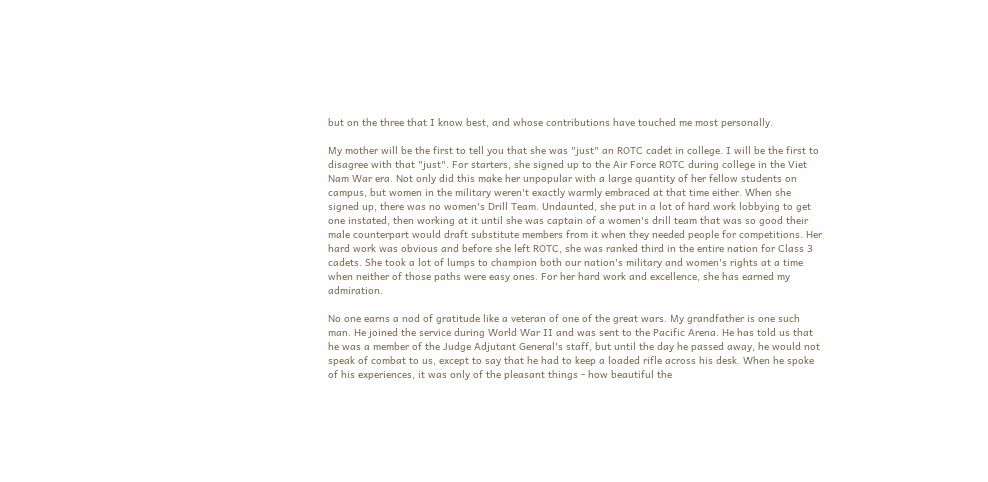but on the three that I know best, and whose contributions have touched me most personally.

My mother will be the first to tell you that she was "just" an ROTC cadet in college. I will be the first to disagree with that "just". For starters, she signed up to the Air Force ROTC during college in the Viet Nam War era. Not only did this make her unpopular with a large quantity of her fellow students on campus, but women in the military weren't exactly warmly embraced at that time either. When she signed up, there was no women's Drill Team. Undaunted, she put in a lot of hard work lobbying to get one instated, then working at it until she was captain of a women's drill team that was so good their male counterpart would draft substitute members from it when they needed people for competitions. Her hard work was obvious and before she left ROTC, she was ranked third in the entire nation for Class 3 cadets. She took a lot of lumps to champion both our nation's military and women's rights at a time when neither of those paths were easy ones. For her hard work and excellence, she has earned my admiration.

No one earns a nod of gratitude like a veteran of one of the great wars. My grandfather is one such man. He joined the service during World War II and was sent to the Pacific Arena. He has told us that he was a member of the Judge Adjutant General's staff, but until the day he passed away, he would not speak of combat to us, except to say that he had to keep a loaded rifle across his desk. When he spoke of his experiences, it was only of the pleasant things - how beautiful the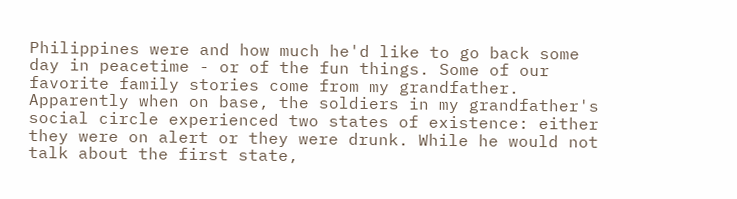Philippines were and how much he'd like to go back some day in peacetime - or of the fun things. Some of our favorite family stories come from my grandfather. Apparently when on base, the soldiers in my grandfather's social circle experienced two states of existence: either they were on alert or they were drunk. While he would not talk about the first state,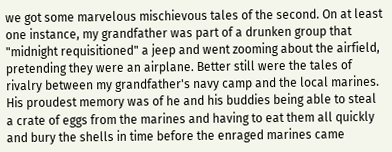we got some marvelous mischievous tales of the second. On at least one instance, my grandfather was part of a drunken group that "midnight requisitioned" a jeep and went zooming about the airfield, pretending they were an airplane. Better still were the tales of rivalry between my grandfather's navy camp and the local marines. His proudest memory was of he and his buddies being able to steal a crate of eggs from the marines and having to eat them all quickly and bury the shells in time before the enraged marines came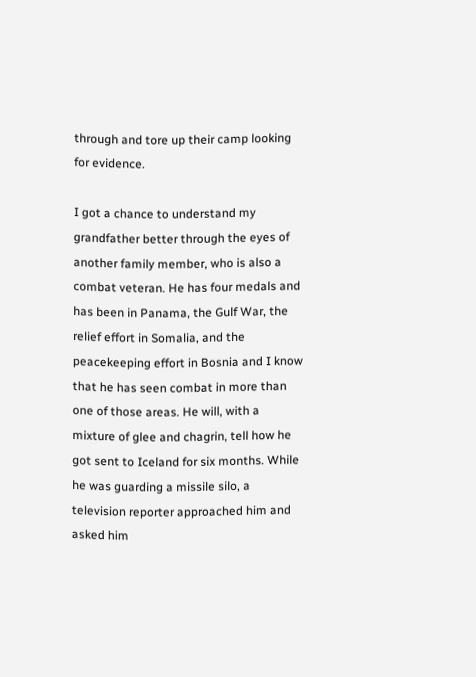through and tore up their camp looking for evidence.

I got a chance to understand my grandfather better through the eyes of another family member, who is also a combat veteran. He has four medals and has been in Panama, the Gulf War, the relief effort in Somalia, and the peacekeeping effort in Bosnia and I know that he has seen combat in more than one of those areas. He will, with a mixture of glee and chagrin, tell how he got sent to Iceland for six months. While he was guarding a missile silo, a television reporter approached him and asked him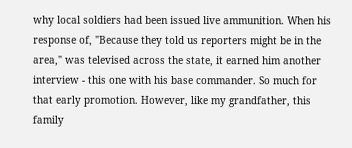why local soldiers had been issued live ammunition. When his response of, "Because they told us reporters might be in the area," was televised across the state, it earned him another interview - this one with his base commander. So much for that early promotion. However, like my grandfather, this family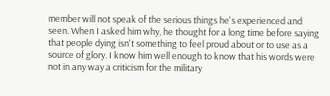member will not speak of the serious things he's experienced and seen. When I asked him why, he thought for a long time before saying that people dying isn't something to feel proud about or to use as a source of glory. I know him well enough to know that his words were not in any way a criticism for the military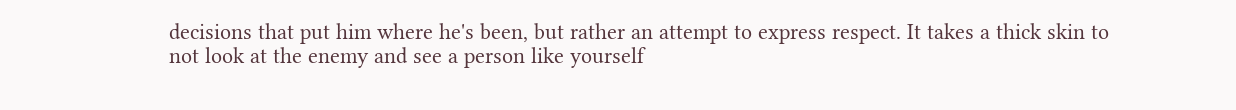decisions that put him where he's been, but rather an attempt to express respect. It takes a thick skin to not look at the enemy and see a person like yourself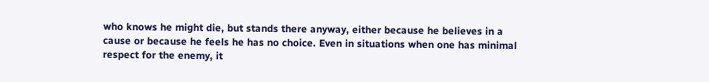who knows he might die, but stands there anyway, either because he believes in a cause or because he feels he has no choice. Even in situations when one has minimal respect for the enemy, it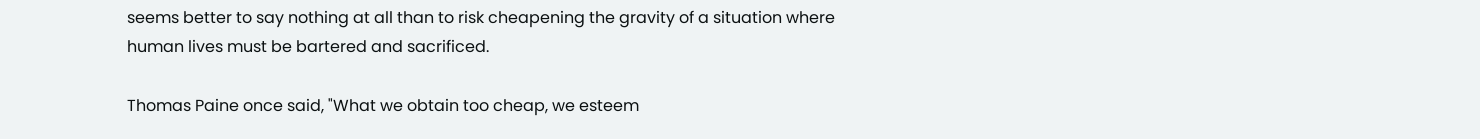seems better to say nothing at all than to risk cheapening the gravity of a situation where human lives must be bartered and sacrificed.

Thomas Paine once said, "What we obtain too cheap, we esteem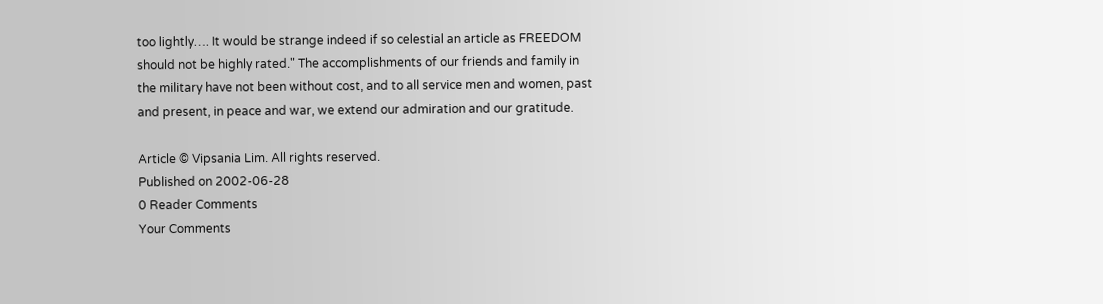too lightly…. It would be strange indeed if so celestial an article as FREEDOM should not be highly rated." The accomplishments of our friends and family in the military have not been without cost, and to all service men and women, past and present, in peace and war, we extend our admiration and our gratitude.

Article © Vipsania Lim. All rights reserved.
Published on 2002-06-28
0 Reader Comments
Your Comments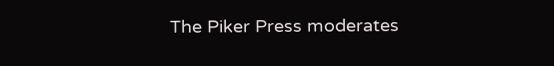The Piker Press moderates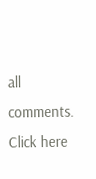all comments.
Click here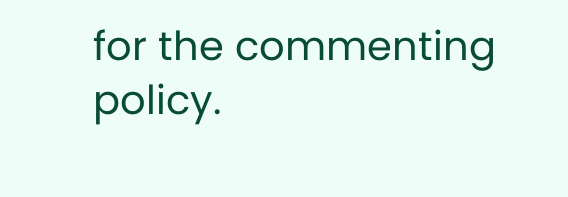for the commenting policy.